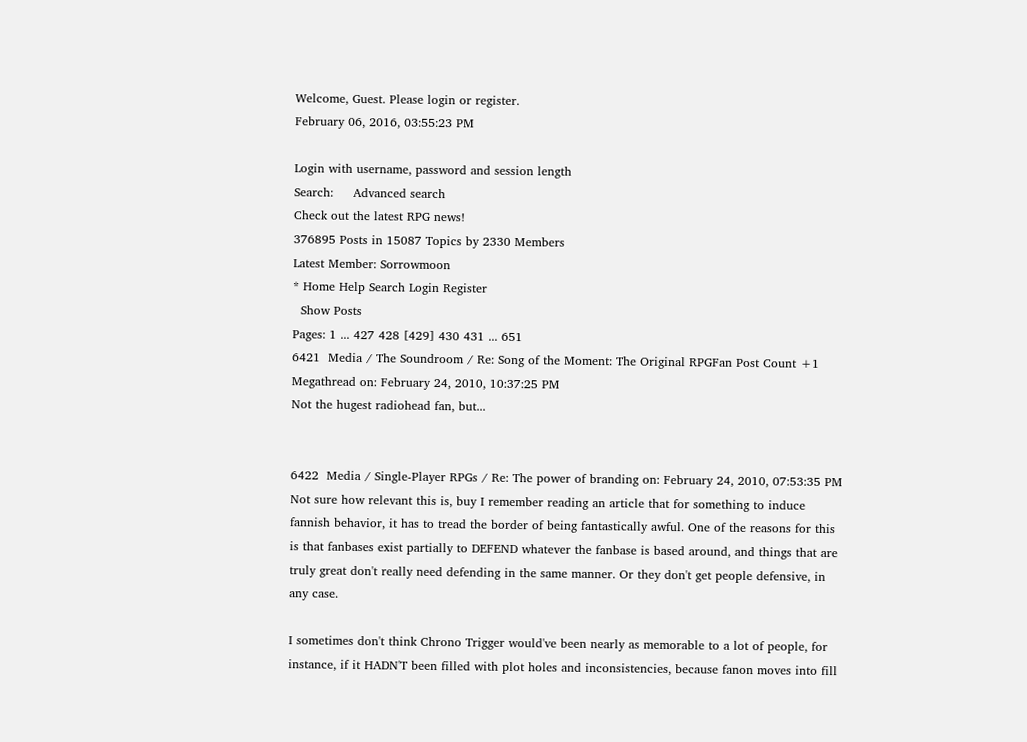Welcome, Guest. Please login or register.
February 06, 2016, 03:55:23 PM

Login with username, password and session length
Search:     Advanced search
Check out the latest RPG news!
376895 Posts in 15087 Topics by 2330 Members
Latest Member: Sorrowmoon
* Home Help Search Login Register
  Show Posts
Pages: 1 ... 427 428 [429] 430 431 ... 651
6421  Media / The Soundroom / Re: Song of the Moment: The Original RPGFan Post Count +1 Megathread on: February 24, 2010, 10:37:25 PM
Not the hugest radiohead fan, but...


6422  Media / Single-Player RPGs / Re: The power of branding on: February 24, 2010, 07:53:35 PM
Not sure how relevant this is, buy I remember reading an article that for something to induce fannish behavior, it has to tread the border of being fantastically awful. One of the reasons for this is that fanbases exist partially to DEFEND whatever the fanbase is based around, and things that are truly great don't really need defending in the same manner. Or they don't get people defensive, in any case.

I sometimes don't think Chrono Trigger would've been nearly as memorable to a lot of people, for instance, if it HADN'T been filled with plot holes and inconsistencies, because fanon moves into fill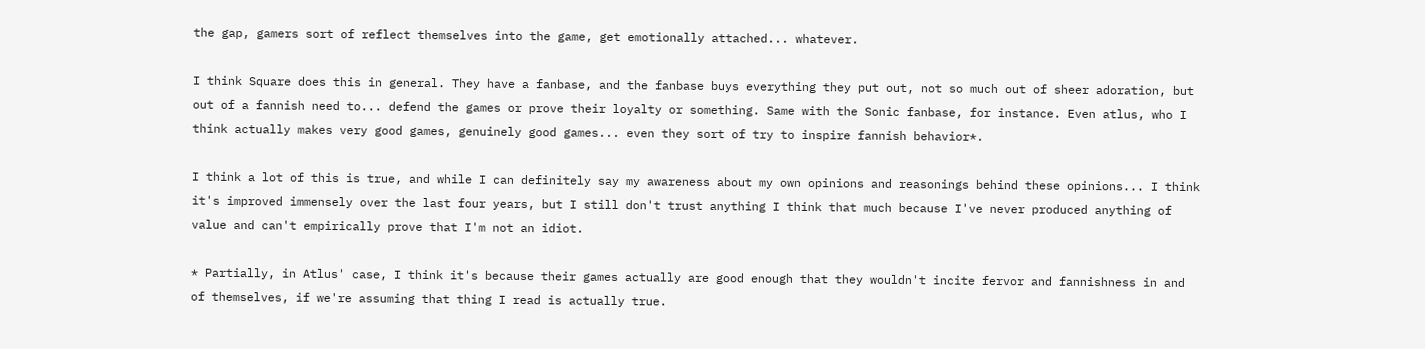the gap, gamers sort of reflect themselves into the game, get emotionally attached... whatever.

I think Square does this in general. They have a fanbase, and the fanbase buys everything they put out, not so much out of sheer adoration, but out of a fannish need to... defend the games or prove their loyalty or something. Same with the Sonic fanbase, for instance. Even atlus, who I think actually makes very good games, genuinely good games... even they sort of try to inspire fannish behavior*.

I think a lot of this is true, and while I can definitely say my awareness about my own opinions and reasonings behind these opinions... I think it's improved immensely over the last four years, but I still don't trust anything I think that much because I've never produced anything of value and can't empirically prove that I'm not an idiot.

* Partially, in Atlus' case, I think it's because their games actually are good enough that they wouldn't incite fervor and fannishness in and of themselves, if we're assuming that thing I read is actually true.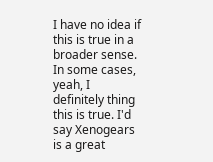I have no idea if this is true in a broader sense. In some cases, yeah, I definitely thing this is true. I'd say Xenogears is a great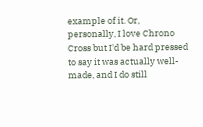example of it. Or, personally, I love Chrono Cross but I'd be hard pressed to say it was actually well-made, and I do still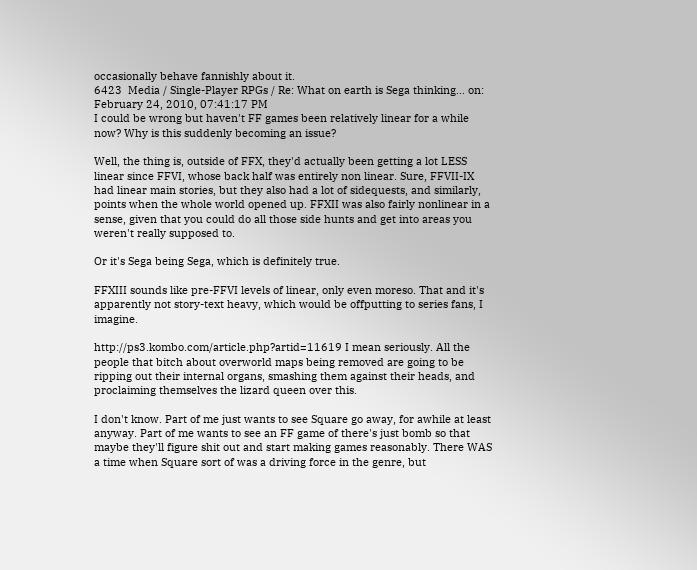occasionally behave fannishly about it.
6423  Media / Single-Player RPGs / Re: What on earth is Sega thinking... on: February 24, 2010, 07:41:17 PM
I could be wrong but haven't FF games been relatively linear for a while now? Why is this suddenly becoming an issue?

Well, the thing is, outside of FFX, they'd actually been getting a lot LESS linear since FFVI, whose back half was entirely non linear. Sure, FFVII-IX had linear main stories, but they also had a lot of sidequests, and similarly, points when the whole world opened up. FFXII was also fairly nonlinear in a sense, given that you could do all those side hunts and get into areas you weren't really supposed to.

Or it's Sega being Sega, which is definitely true.

FFXIII sounds like pre-FFVI levels of linear, only even moreso. That and it's apparently not story-text heavy, which would be offputting to series fans, I imagine.

http://ps3.kombo.com/article.php?artid=11619 I mean seriously. All the people that bitch about overworld maps being removed are going to be ripping out their internal organs, smashing them against their heads, and proclaiming themselves the lizard queen over this.

I don't know. Part of me just wants to see Square go away, for awhile at least anyway. Part of me wants to see an FF game of there's just bomb so that maybe they'll figure shit out and start making games reasonably. There WAS a time when Square sort of was a driving force in the genre, but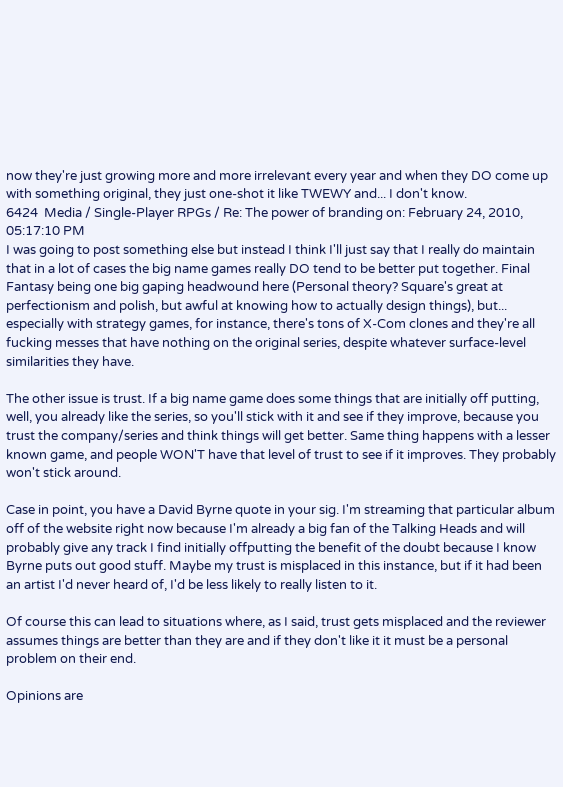now they're just growing more and more irrelevant every year and when they DO come up with something original, they just one-shot it like TWEWY and... I don't know.
6424  Media / Single-Player RPGs / Re: The power of branding on: February 24, 2010, 05:17:10 PM
I was going to post something else but instead I think I'll just say that I really do maintain that in a lot of cases the big name games really DO tend to be better put together. Final Fantasy being one big gaping headwound here (Personal theory? Square's great at perfectionism and polish, but awful at knowing how to actually design things), but... especially with strategy games, for instance, there's tons of X-Com clones and they're all fucking messes that have nothing on the original series, despite whatever surface-level similarities they have.

The other issue is trust. If a big name game does some things that are initially off putting, well, you already like the series, so you'll stick with it and see if they improve, because you trust the company/series and think things will get better. Same thing happens with a lesser known game, and people WON'T have that level of trust to see if it improves. They probably won't stick around.

Case in point, you have a David Byrne quote in your sig. I'm streaming that particular album off of the website right now because I'm already a big fan of the Talking Heads and will probably give any track I find initially offputting the benefit of the doubt because I know Byrne puts out good stuff. Maybe my trust is misplaced in this instance, but if it had been an artist I'd never heard of, I'd be less likely to really listen to it.

Of course this can lead to situations where, as I said, trust gets misplaced and the reviewer assumes things are better than they are and if they don't like it it must be a personal problem on their end.

Opinions are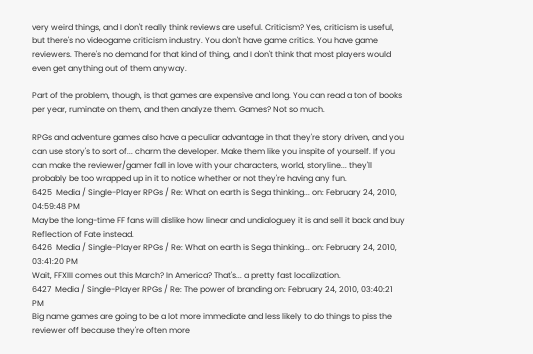very weird things, and I don't really think reviews are useful. Criticism? Yes, criticism is useful, but there's no videogame criticism industry. You don't have game critics. You have game reviewers. There's no demand for that kind of thing, and I don't think that most players would even get anything out of them anyway.

Part of the problem, though, is that games are expensive and long. You can read a ton of books per year, ruminate on them, and then analyze them. Games? Not so much.

RPGs and adventure games also have a peculiar advantage in that they're story driven, and you can use story's to sort of... charm the developer. Make them like you inspite of yourself. If you can make the reviewer/gamer fall in love with your characters, world, storyline... they'll probably be too wrapped up in it to notice whether or not they're having any fun.
6425  Media / Single-Player RPGs / Re: What on earth is Sega thinking... on: February 24, 2010, 04:59:48 PM
Maybe the long-time FF fans will dislike how linear and undialoguey it is and sell it back and buy Reflection of Fate instead.
6426  Media / Single-Player RPGs / Re: What on earth is Sega thinking... on: February 24, 2010, 03:41:20 PM
Wait, FFXIII comes out this March? In America? That's... a pretty fast localization.
6427  Media / Single-Player RPGs / Re: The power of branding on: February 24, 2010, 03:40:21 PM
Big name games are going to be a lot more immediate and less likely to do things to piss the reviewer off because they're often more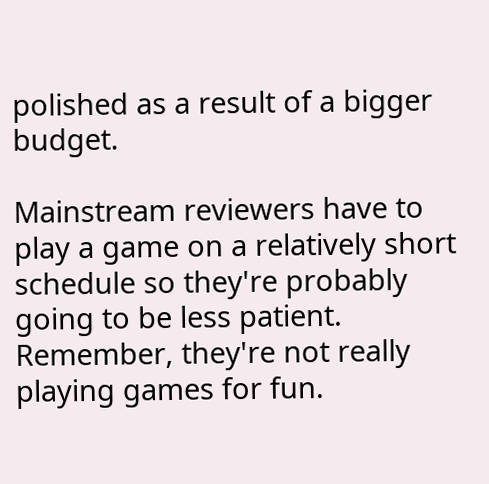polished as a result of a bigger budget.

Mainstream reviewers have to play a game on a relatively short schedule so they're probably going to be less patient. Remember, they're not really playing games for fun.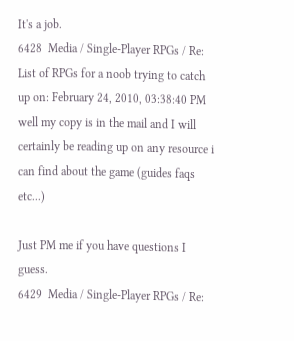It's a job.
6428  Media / Single-Player RPGs / Re: List of RPGs for a noob trying to catch up on: February 24, 2010, 03:38:40 PM
well my copy is in the mail and I will certainly be reading up on any resource i can find about the game (guides faqs etc...)

Just PM me if you have questions I guess.
6429  Media / Single-Player RPGs / Re: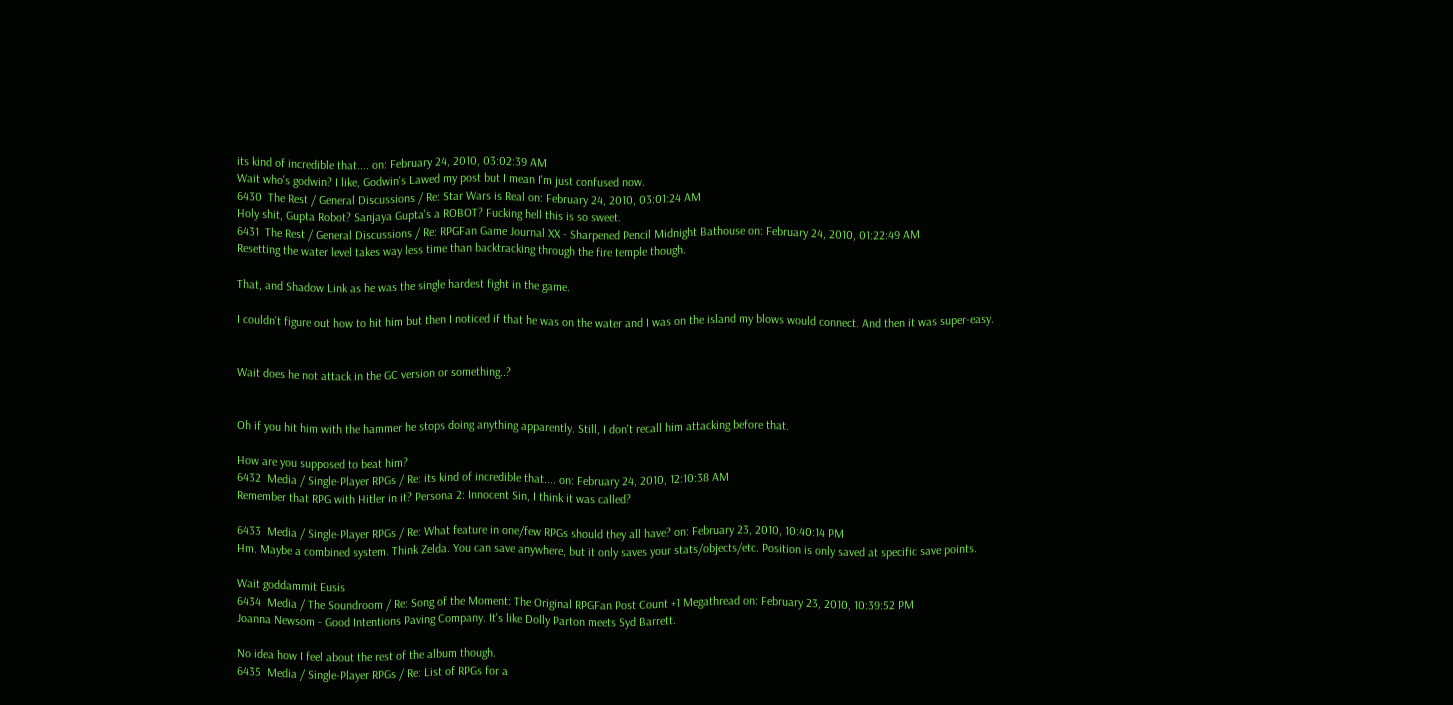its kind of incredible that.... on: February 24, 2010, 03:02:39 AM
Wait who's godwin? I like, Godwin's Lawed my post but I mean I'm just confused now.
6430  The Rest / General Discussions / Re: Star Wars is Real on: February 24, 2010, 03:01:24 AM
Holy shit, Gupta Robot? Sanjaya Gupta's a ROBOT? Fucking hell this is so sweet.
6431  The Rest / General Discussions / Re: RPGFan Game Journal XX - Sharpened Pencil Midnight Bathouse on: February 24, 2010, 01:22:49 AM
Resetting the water level takes way less time than backtracking through the fire temple though.

That, and Shadow Link as he was the single hardest fight in the game.

I couldn't figure out how to hit him but then I noticed if that he was on the water and I was on the island my blows would connect. And then it was super-easy.


Wait does he not attack in the GC version or something..?


Oh if you hit him with the hammer he stops doing anything apparently. Still, I don't recall him attacking before that.

How are you supposed to beat him?
6432  Media / Single-Player RPGs / Re: its kind of incredible that.... on: February 24, 2010, 12:10:38 AM
Remember that RPG with Hitler in it? Persona 2: Innocent Sin, I think it was called?

6433  Media / Single-Player RPGs / Re: What feature in one/few RPGs should they all have? on: February 23, 2010, 10:40:14 PM
Hm. Maybe a combined system. Think Zelda. You can save anywhere, but it only saves your stats/objects/etc. Position is only saved at specific save points.

Wait goddammit Eusis
6434  Media / The Soundroom / Re: Song of the Moment: The Original RPGFan Post Count +1 Megathread on: February 23, 2010, 10:39:52 PM
Joanna Newsom - Good Intentions Paving Company. It's like Dolly Parton meets Syd Barrett.

No idea how I feel about the rest of the album though.
6435  Media / Single-Player RPGs / Re: List of RPGs for a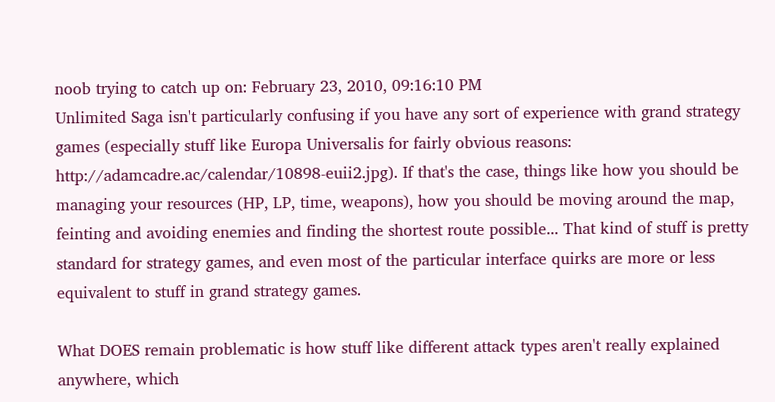noob trying to catch up on: February 23, 2010, 09:16:10 PM
Unlimited Saga isn't particularly confusing if you have any sort of experience with grand strategy games (especially stuff like Europa Universalis for fairly obvious reasons: http://adamcadre.ac/calendar/10898-euii2.jpg). If that's the case, things like how you should be managing your resources (HP, LP, time, weapons), how you should be moving around the map, feinting and avoiding enemies and finding the shortest route possible... That kind of stuff is pretty standard for strategy games, and even most of the particular interface quirks are more or less equivalent to stuff in grand strategy games.

What DOES remain problematic is how stuff like different attack types aren't really explained anywhere, which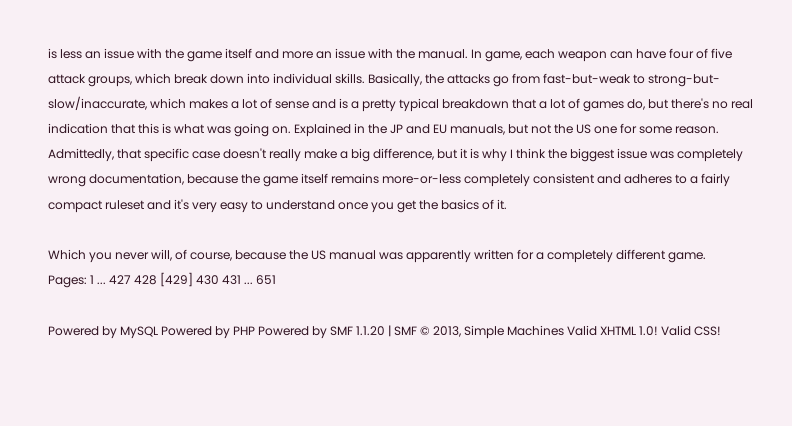is less an issue with the game itself and more an issue with the manual. In game, each weapon can have four of five attack groups, which break down into individual skills. Basically, the attacks go from fast-but-weak to strong-but-slow/inaccurate, which makes a lot of sense and is a pretty typical breakdown that a lot of games do, but there's no real indication that this is what was going on. Explained in the JP and EU manuals, but not the US one for some reason. Admittedly, that specific case doesn't really make a big difference, but it is why I think the biggest issue was completely wrong documentation, because the game itself remains more-or-less completely consistent and adheres to a fairly compact ruleset and it's very easy to understand once you get the basics of it.

Which you never will, of course, because the US manual was apparently written for a completely different game.
Pages: 1 ... 427 428 [429] 430 431 ... 651

Powered by MySQL Powered by PHP Powered by SMF 1.1.20 | SMF © 2013, Simple Machines Valid XHTML 1.0! Valid CSS!